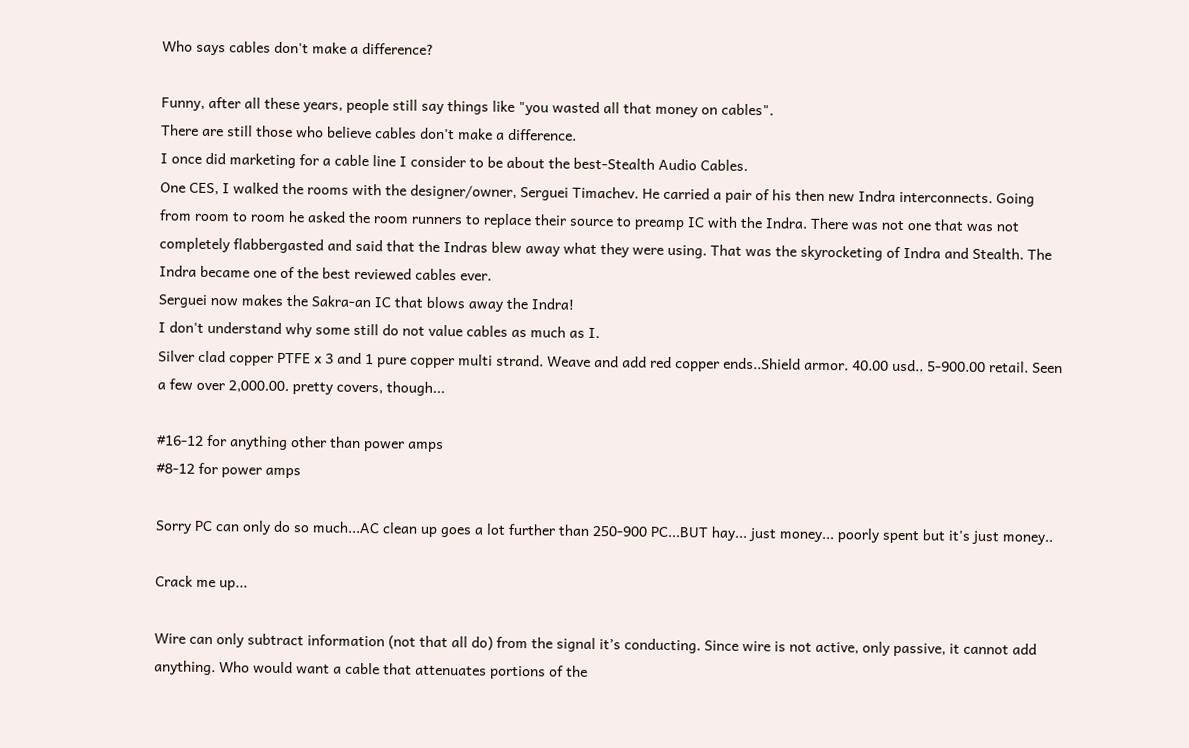Who says cables don't make a difference?

Funny, after all these years, people still say things like "you wasted all that money on cables".
There are still those who believe cables don't make a difference.
I once did marketing for a cable line I consider to be about the best-Stealth Audio Cables.
One CES, I walked the rooms with the designer/owner, Serguei Timachev. He carried a pair of his then new Indra interconnects. Going from room to room he asked the room runners to replace their source to preamp IC with the Indra. There was not one that was not completely flabbergasted and said that the Indras blew away what they were using. That was the skyrocketing of Indra and Stealth. The Indra became one of the best reviewed cables ever.
Serguei now makes the Sakra-an IC that blows away the Indra!
I don't understand why some still do not value cables as much as I.
Silver clad copper PTFE x 3 and 1 pure copper multi strand. Weave and add red copper ends..Shield armor. 40.00 usd.. 5-900.00 retail. Seen a few over 2,000.00. pretty covers, though...

#16-12 for anything other than power amps
#8-12 for power amps

Sorry PC can only do so much...AC clean up goes a lot further than 250-900 PC...BUT hay... just money... poorly spent but it's just money..

Crack me up...

Wire can only subtract information (not that all do) from the signal it’s conducting. Since wire is not active, only passive, it cannot add anything. Who would want a cable that attenuates portions of the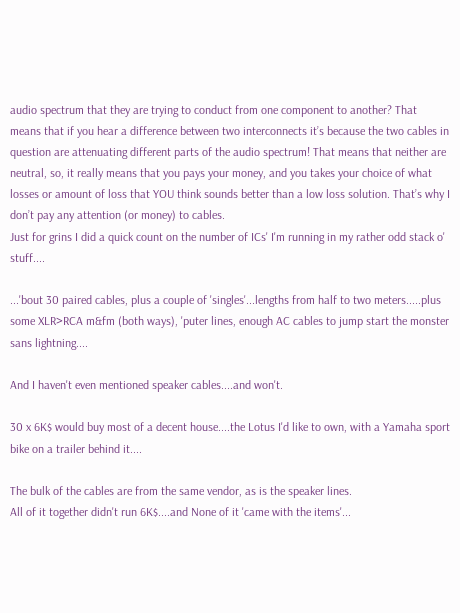audio spectrum that they are trying to conduct from one component to another? That means that if you hear a difference between two interconnects it’s because the two cables in question are attenuating different parts of the audio spectrum! That means that neither are neutral, so, it really means that you pays your money, and you takes your choice of what losses or amount of loss that YOU think sounds better than a low loss solution. That’s why I don’t pay any attention (or money) to cables.
Just for grins I did a quick count on the number of ICs' I'm running in my rather odd stack o' stuff....

...'bout 30 paired cables, plus a couple of 'singles'...lengths from half to two meters.....plus some XLR>RCA m&fm (both ways), 'puter lines, enough AC cables to jump start the monster sans lightning....

And I haven't even mentioned speaker cables....and won't.

30 x 6K$ would buy most of a decent house....the Lotus I'd like to own, with a Yamaha sport bike on a trailer behind it....

The bulk of the cables are from the same vendor, as is the speaker lines.
All of it together didn't run 6K$....and None of it 'came with the items'...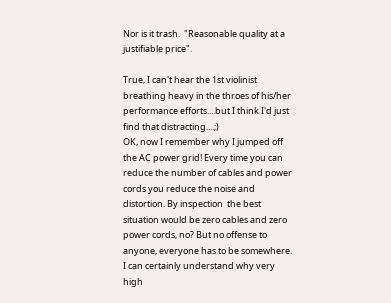Nor is it trash.  "Reasonable quality at a justifiable price".

True, I can't hear the 1st violinist breathing heavy in the throes of his/her performance efforts....but I think I'd just find that distracting....;)
OK, now I remember why I jumped off the AC power grid! Every time you can reduce the number of cables and power cords you reduce the noise and distortion. By inspection  the best situation would be zero cables and zero power cords, no? But no offense to anyone, everyone has to be somewhere. I can certainly understand why very high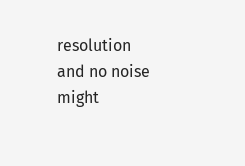resolution and no noise might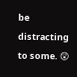be distracting to some. 😲